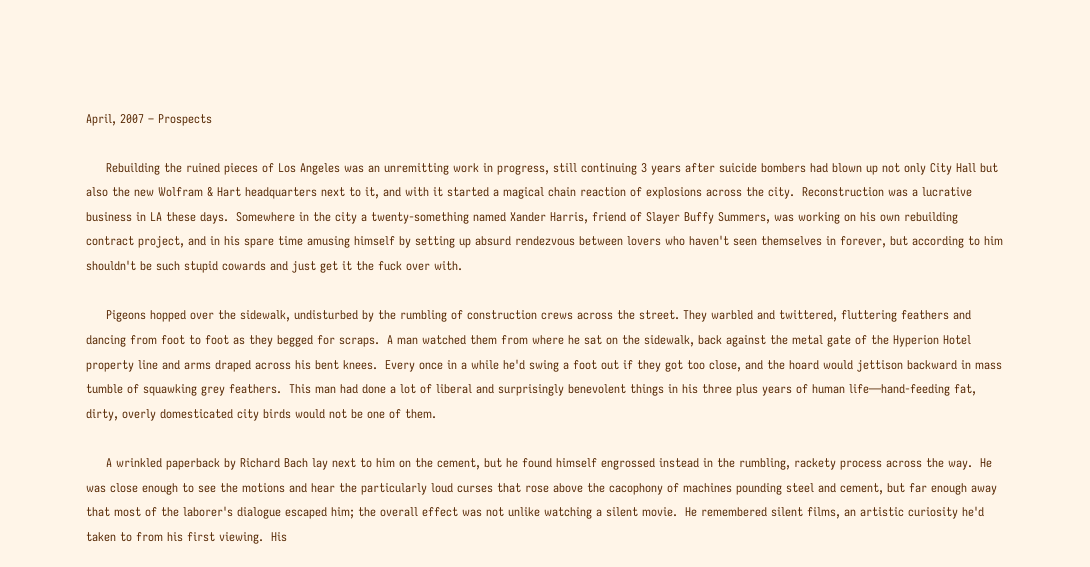April, 2007 – Prospects

     Rebuilding the ruined pieces of Los Angeles was an unremitting work in progress, still continuing 3 years after suicide bombers had blown up not only City Hall but also the new Wolfram & Hart headquarters next to it, and with it started a magical chain reaction of explosions across the city.  Reconstruction was a lucrative business in LA these days.  Somewhere in the city a twenty-something named Xander Harris, friend of Slayer Buffy Summers, was working on his own rebuilding contract project, and in his spare time amusing himself by setting up absurd rendezvous between lovers who haven't seen themselves in forever, but according to him shouldn't be such stupid cowards and just get it the fuck over with.

     Pigeons hopped over the sidewalk, undisturbed by the rumbling of construction crews across the street. They warbled and twittered, fluttering feathers and dancing from foot to foot as they begged for scraps.  A man watched them from where he sat on the sidewalk, back against the metal gate of the Hyperion Hotel property line and arms draped across his bent knees.  Every once in a while he'd swing a foot out if they got too close, and the hoard would jettison backward in mass tumble of squawking grey feathers.  This man had done a lot of liberal and surprisingly benevolent things in his three plus years of human life—hand-feeding fat, dirty, overly domesticated city birds would not be one of them.

     A wrinkled paperback by Richard Bach lay next to him on the cement, but he found himself engrossed instead in the rumbling, rackety process across the way.  He was close enough to see the motions and hear the particularly loud curses that rose above the cacophony of machines pounding steel and cement, but far enough away that most of the laborer's dialogue escaped him; the overall effect was not unlike watching a silent movie.  He remembered silent films, an artistic curiosity he'd taken to from his first viewing.  His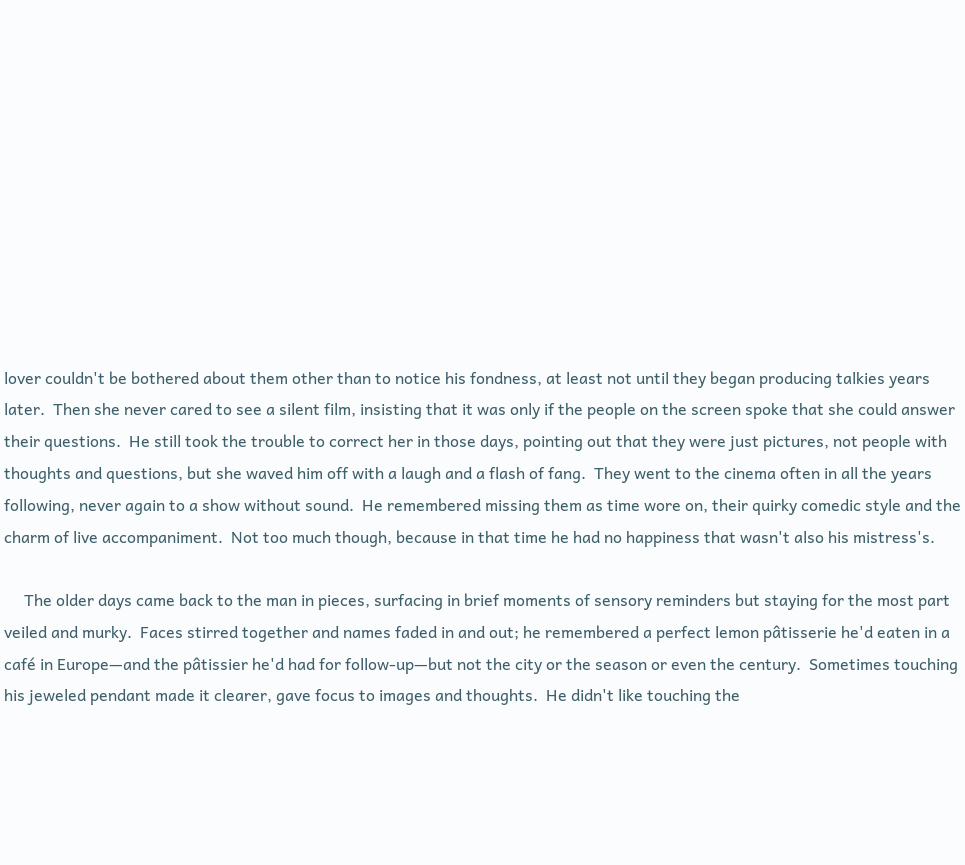lover couldn't be bothered about them other than to notice his fondness, at least not until they began producing talkies years later.  Then she never cared to see a silent film, insisting that it was only if the people on the screen spoke that she could answer their questions.  He still took the trouble to correct her in those days, pointing out that they were just pictures, not people with thoughts and questions, but she waved him off with a laugh and a flash of fang.  They went to the cinema often in all the years following, never again to a show without sound.  He remembered missing them as time wore on, their quirky comedic style and the charm of live accompaniment.  Not too much though, because in that time he had no happiness that wasn't also his mistress's.

     The older days came back to the man in pieces, surfacing in brief moments of sensory reminders but staying for the most part veiled and murky.  Faces stirred together and names faded in and out; he remembered a perfect lemon pâtisserie he'd eaten in a café in Europe—and the pâtissier he'd had for follow-up—but not the city or the season or even the century.  Sometimes touching his jeweled pendant made it clearer, gave focus to images and thoughts.  He didn't like touching the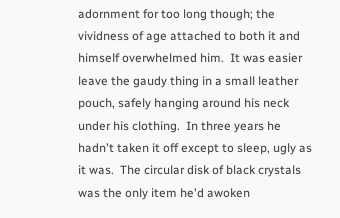adornment for too long though; the vividness of age attached to both it and himself overwhelmed him.  It was easier leave the gaudy thing in a small leather pouch, safely hanging around his neck under his clothing.  In three years he hadn't taken it off except to sleep, ugly as it was.  The circular disk of black crystals was the only item he'd awoken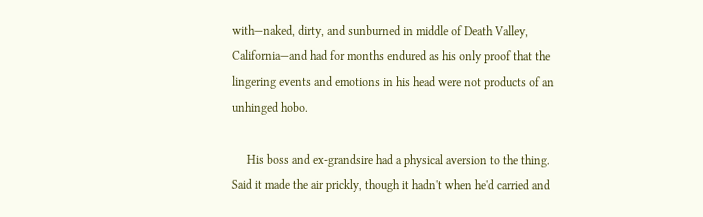with—naked, dirty, and sunburned in middle of Death Valley, California—and had for months endured as his only proof that the lingering events and emotions in his head were not products of an unhinged hobo.

     His boss and ex-grandsire had a physical aversion to the thing.  Said it made the air prickly, though it hadn't when he'd carried and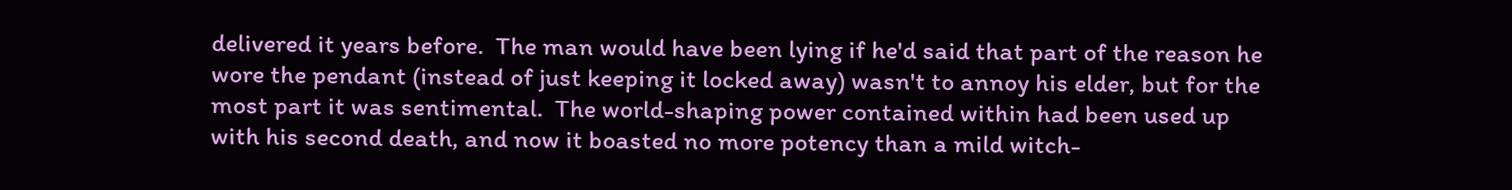delivered it years before.  The man would have been lying if he'd said that part of the reason he wore the pendant (instead of just keeping it locked away) wasn't to annoy his elder, but for the most part it was sentimental.  The world-shaping power contained within had been used up with his second death, and now it boasted no more potency than a mild witch-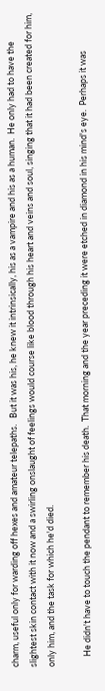charm, useful only for warding off hexes and amateur telepaths.   But it was his, he knew it intrinsically, his as a vampire and his as a human.  He only had to have the slightest skin contact with it now and a swirling onslaught of feelings would course like blood through his heart and veins and soul, singing that it had been created for him, only him, and the task for which he'd died.

     He didn't have to touch the pendant to remember his death.  That morning and the year preceding it were etched in diamond in his mind's eye.  Perhaps it was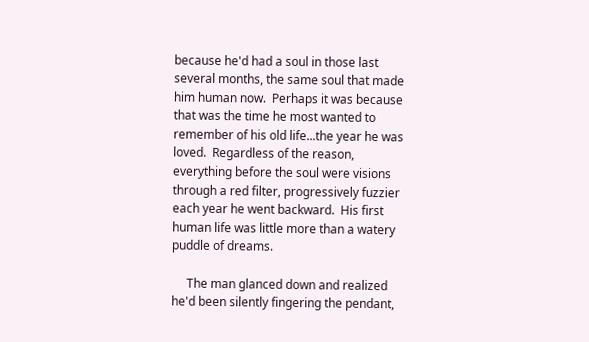because he'd had a soul in those last several months, the same soul that made him human now.  Perhaps it was because that was the time he most wanted to remember of his old life...the year he was loved.  Regardless of the reason, everything before the soul were visions through a red filter, progressively fuzzier each year he went backward.  His first human life was little more than a watery puddle of dreams.

     The man glanced down and realized he'd been silently fingering the pendant,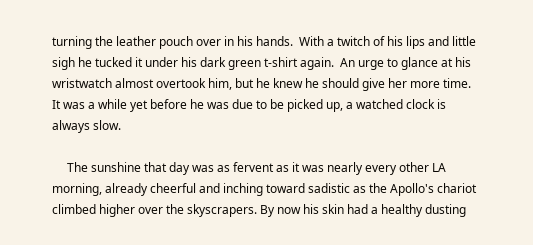turning the leather pouch over in his hands.  With a twitch of his lips and little sigh he tucked it under his dark green t-shirt again.  An urge to glance at his wristwatch almost overtook him, but he knew he should give her more time.  It was a while yet before he was due to be picked up, a watched clock is always slow.

     The sunshine that day was as fervent as it was nearly every other LA morning, already cheerful and inching toward sadistic as the Apollo's chariot climbed higher over the skyscrapers. By now his skin had a healthy dusting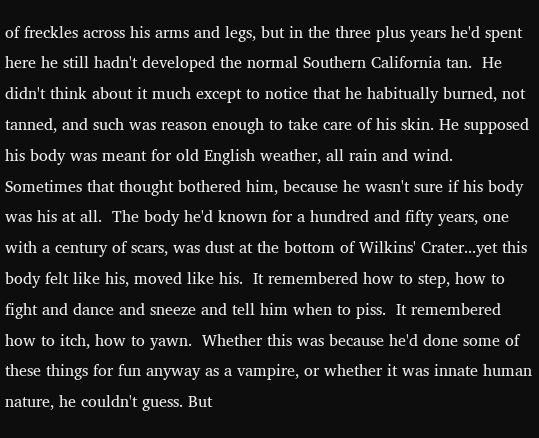of freckles across his arms and legs, but in the three plus years he'd spent here he still hadn't developed the normal Southern California tan.  He didn't think about it much except to notice that he habitually burned, not tanned, and such was reason enough to take care of his skin. He supposed his body was meant for old English weather, all rain and wind.  Sometimes that thought bothered him, because he wasn't sure if his body was his at all.  The body he'd known for a hundred and fifty years, one with a century of scars, was dust at the bottom of Wilkins' Crater...yet this body felt like his, moved like his.  It remembered how to step, how to fight and dance and sneeze and tell him when to piss.  It remembered how to itch, how to yawn.  Whether this was because he'd done some of these things for fun anyway as a vampire, or whether it was innate human nature, he couldn't guess. But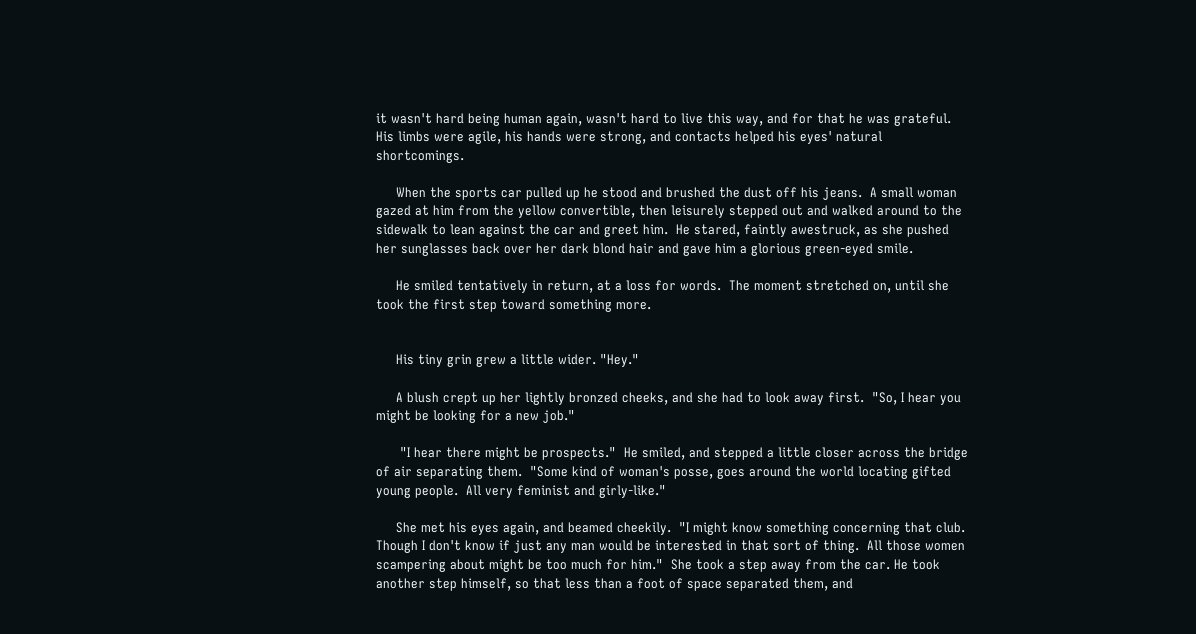it wasn't hard being human again, wasn't hard to live this way, and for that he was grateful.  His limbs were agile, his hands were strong, and contacts helped his eyes' natural shortcomings.

     When the sports car pulled up he stood and brushed the dust off his jeans.  A small woman gazed at him from the yellow convertible, then leisurely stepped out and walked around to the sidewalk to lean against the car and greet him.  He stared, faintly awestruck, as she pushed her sunglasses back over her dark blond hair and gave him a glorious green-eyed smile.

     He smiled tentatively in return, at a loss for words.  The moment stretched on, until she took the first step toward something more.


     His tiny grin grew a little wider. "Hey."

     A blush crept up her lightly bronzed cheeks, and she had to look away first.  "So, I hear you might be looking for a new job."

      "I hear there might be prospects."  He smiled, and stepped a little closer across the bridge of air separating them.  "Some kind of woman's posse, goes around the world locating gifted young people.  All very feminist and girly-like."

     She met his eyes again, and beamed cheekily.  "I might know something concerning that club.  Though I don't know if just any man would be interested in that sort of thing.  All those women scampering about might be too much for him."  She took a step away from the car. He took another step himself, so that less than a foot of space separated them, and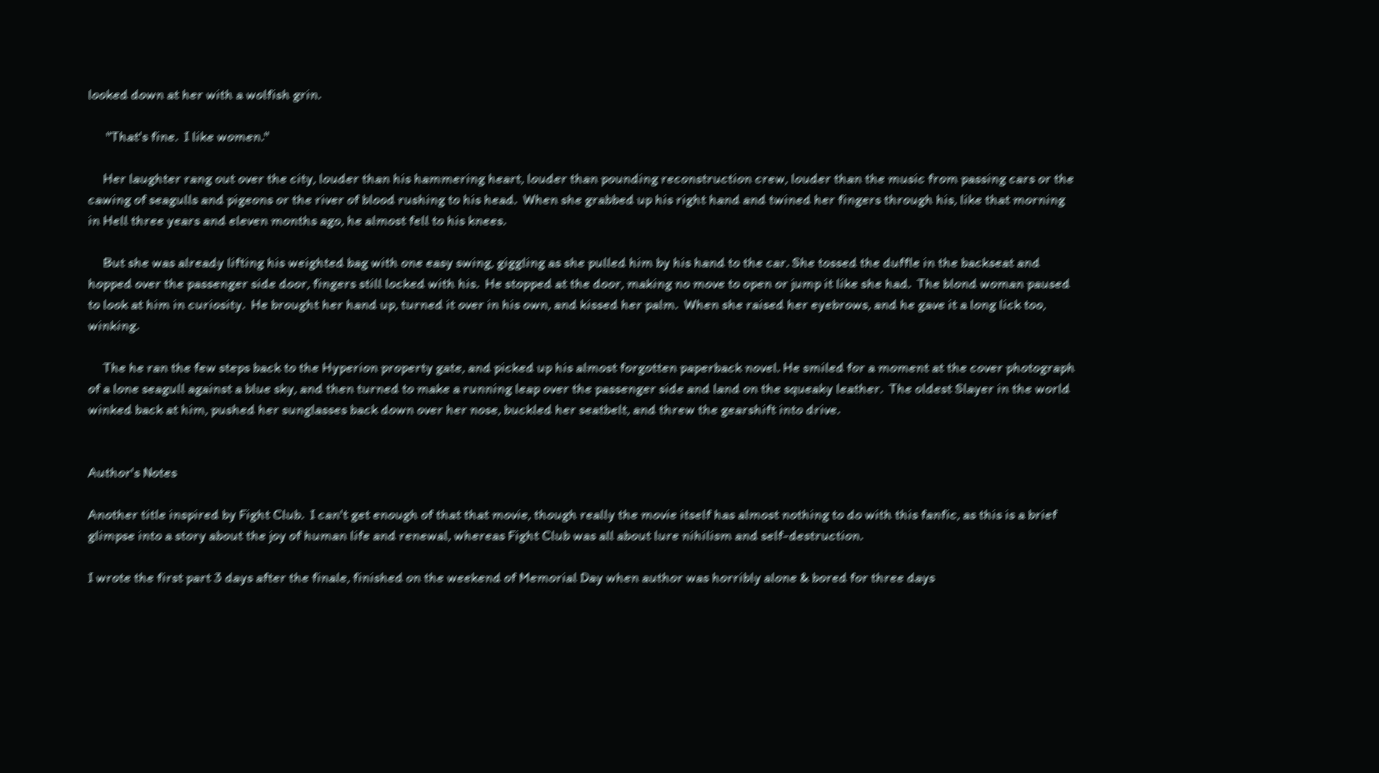looked down at her with a wolfish grin.

      "That's fine.  I like women."

     Her laughter rang out over the city, louder than his hammering heart, louder than pounding reconstruction crew, louder than the music from passing cars or the cawing of seagulls and pigeons or the river of blood rushing to his head.  When she grabbed up his right hand and twined her fingers through his, like that morning in Hell three years and eleven months ago, he almost fell to his knees.

     But she was already lifting his weighted bag with one easy swing, giggling as she pulled him by his hand to the car. She tossed the duffle in the backseat and hopped over the passenger side door, fingers still locked with his.  He stopped at the door, making no move to open or jump it like she had.  The blond woman paused to look at him in curiosity.  He brought her hand up, turned it over in his own, and kissed her palm.  When she raised her eyebrows, and he gave it a long lick too, winking.

     The he ran the few steps back to the Hyperion property gate, and picked up his almost forgotten paperback novel. He smiled for a moment at the cover photograph of a lone seagull against a blue sky, and then turned to make a running leap over the passenger side and land on the squeaky leather.  The oldest Slayer in the world winked back at him, pushed her sunglasses back down over her nose, buckled her seatbelt, and threw the gearshift into drive.


Author's Notes

Another title inspired by Fight Club.  I can't get enough of that that movie, though really the movie itself has almost nothing to do with this fanfic, as this is a brief glimpse into a story about the joy of human life and renewal, whereas Fight Club was all about lure nihilism and self-destruction.

I wrote the first part 3 days after the finale, finished on the weekend of Memorial Day when author was horribly alone & bored for three days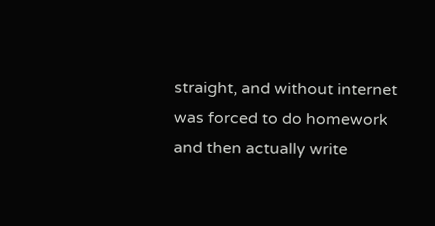straight, and without internet was forced to do homework and then actually write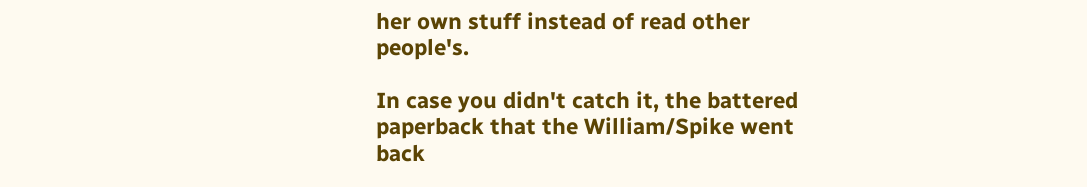her own stuff instead of read other people's.

In case you didn't catch it, the battered paperback that the William/Spike went back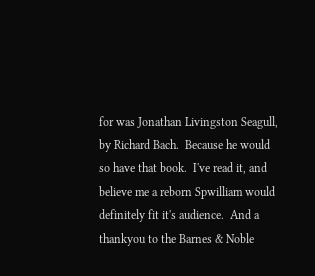for was Jonathan Livingston Seagull, by Richard Bach.  Because he would so have that book.  I've read it, and believe me a reborn Spwilliam would definitely fit it's audience.  And a thankyou to the Barnes & Noble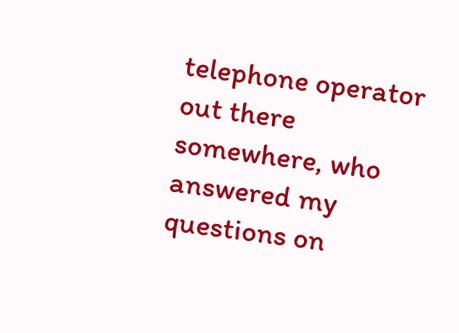telephone operator out there somewhere, who answered my questions on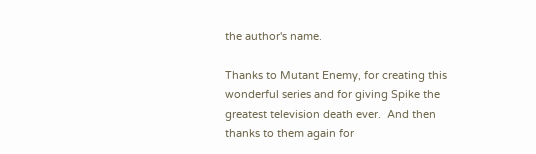the author's name.

Thanks to Mutant Enemy, for creating this wonderful series and for giving Spike the greatest television death ever.  And then thanks to them again for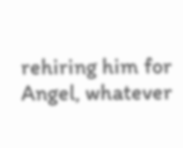rehiring him for Angel, whatever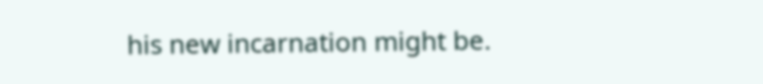his new incarnation might be.